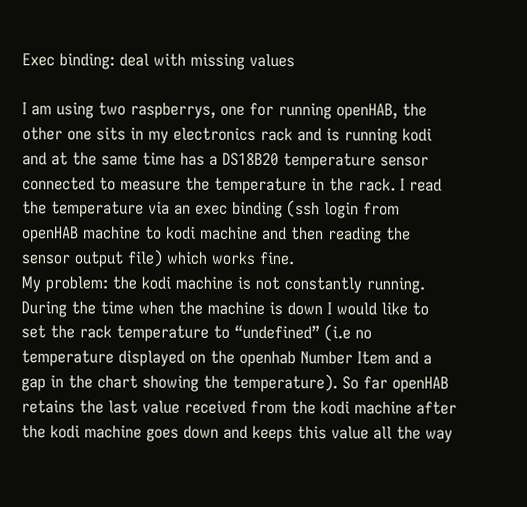Exec binding: deal with missing values

I am using two raspberrys, one for running openHAB, the other one sits in my electronics rack and is running kodi and at the same time has a DS18B20 temperature sensor connected to measure the temperature in the rack. I read the temperature via an exec binding (ssh login from openHAB machine to kodi machine and then reading the sensor output file) which works fine.
My problem: the kodi machine is not constantly running. During the time when the machine is down I would like to set the rack temperature to “undefined” (i.e no temperature displayed on the openhab Number Item and a gap in the chart showing the temperature). So far openHAB retains the last value received from the kodi machine after the kodi machine goes down and keeps this value all the way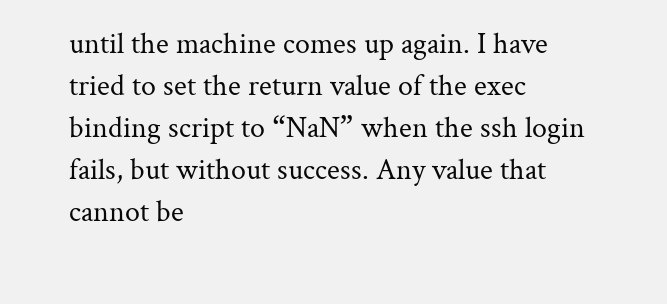until the machine comes up again. I have tried to set the return value of the exec binding script to “NaN” when the ssh login fails, but without success. Any value that cannot be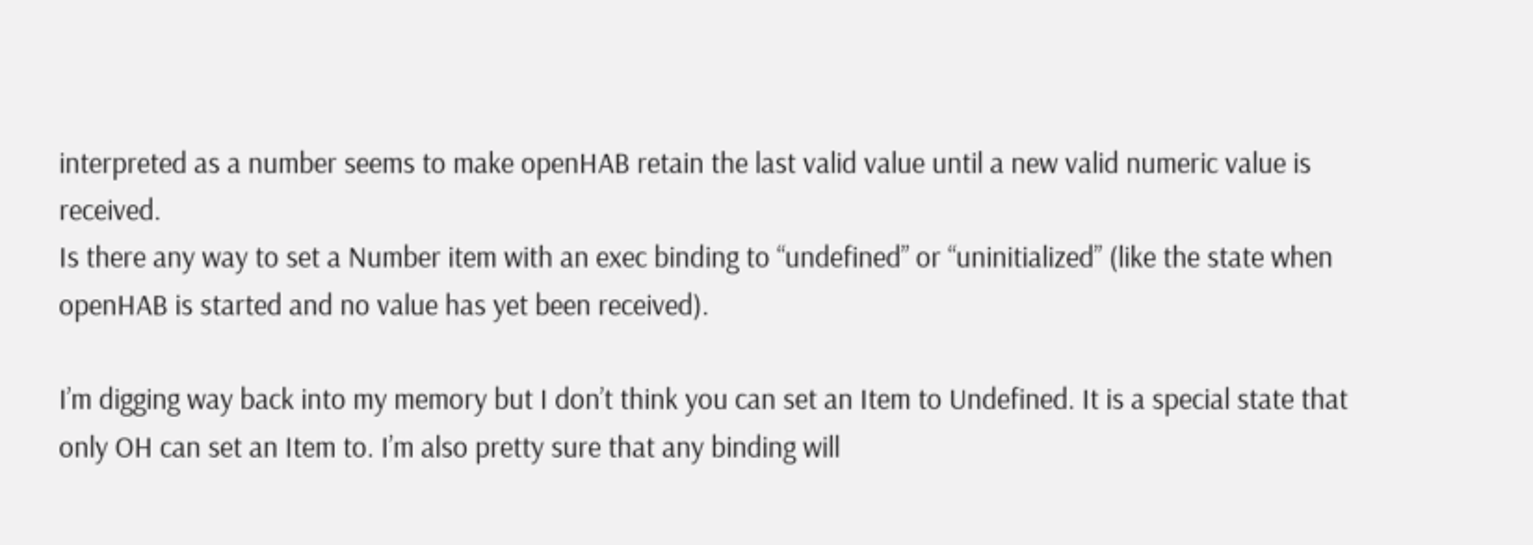interpreted as a number seems to make openHAB retain the last valid value until a new valid numeric value is received.
Is there any way to set a Number item with an exec binding to “undefined” or “uninitialized” (like the state when openHAB is started and no value has yet been received).

I’m digging way back into my memory but I don’t think you can set an Item to Undefined. It is a special state that only OH can set an Item to. I’m also pretty sure that any binding will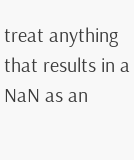treat anything that results in a NaN as an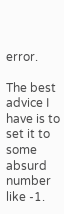error.

The best advice I have is to set it to some absurd number like -1.